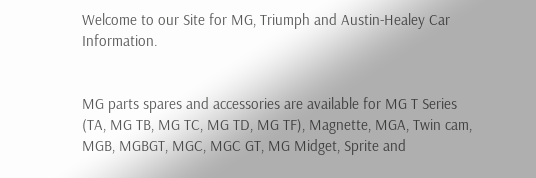Welcome to our Site for MG, Triumph and Austin-Healey Car Information.


MG parts spares and accessories are available for MG T Series (TA, MG TB, MG TC, MG TD, MG TF), Magnette, MGA, Twin cam, MGB, MGBGT, MGC, MGC GT, MG Midget, Sprite and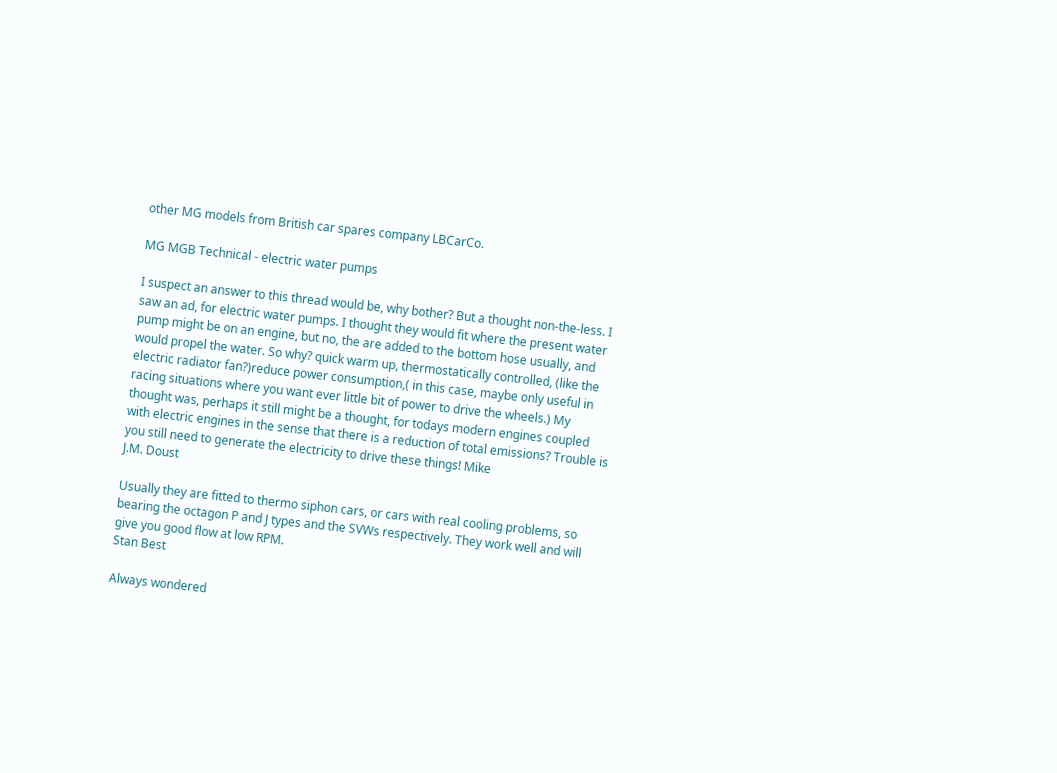other MG models from British car spares company LBCarCo.

MG MGB Technical - electric water pumps

I suspect an answer to this thread would be, why bother? But a thought non-the-less. I saw an ad, for electric water pumps. I thought they would fit where the present water pump might be on an engine, but no, the are added to the bottom hose usually, and would propel the water. So why? quick warm up, thermostatically controlled, (like the electric radiator fan?)reduce power consumption,( in this case, maybe only useful in racing situations where you want ever little bit of power to drive the wheels.) My thought was, perhaps it still might be a thought, for todays modern engines coupled with electric engines in the sense that there is a reduction of total emissions? Trouble is you still need to generate the electricity to drive these things! Mike
J.M. Doust

Usually they are fitted to thermo siphon cars, or cars with real cooling problems, so bearing the octagon P and J types and the SVWs respectively. They work well and will give you good flow at low RPM.
Stan Best

Always wondered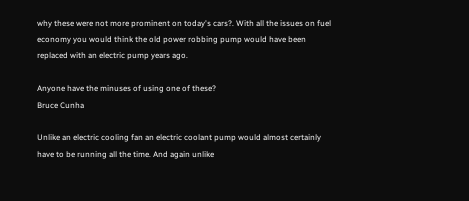why these were not more prominent on today's cars?. With all the issues on fuel economy you would think the old power robbing pump would have been replaced with an electric pump years ago.

Anyone have the minuses of using one of these?
Bruce Cunha

Unlike an electric cooling fan an electric coolant pump would almost certainly have to be running all the time. And again unlike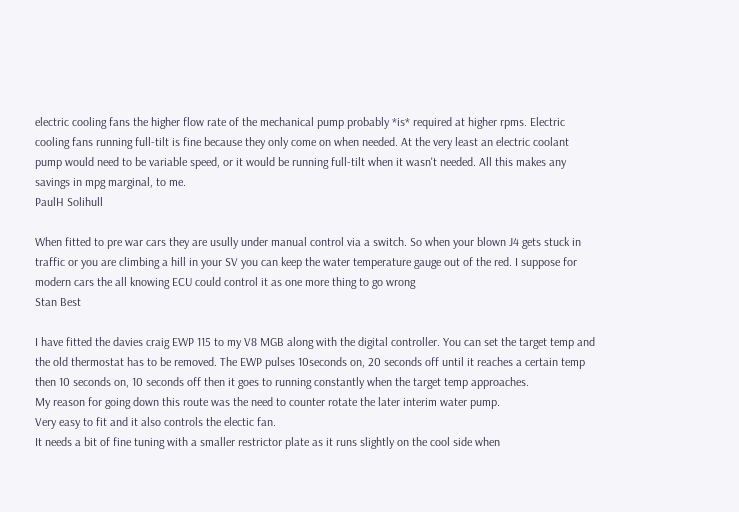electric cooling fans the higher flow rate of the mechanical pump probably *is* required at higher rpms. Electric cooling fans running full-tilt is fine because they only come on when needed. At the very least an electric coolant pump would need to be variable speed, or it would be running full-tilt when it wasn't needed. All this makes any savings in mpg marginal, to me.
PaulH Solihull

When fitted to pre war cars they are usully under manual control via a switch. So when your blown J4 gets stuck in traffic or you are climbing a hill in your SV you can keep the water temperature gauge out of the red. I suppose for modern cars the all knowing ECU could control it as one more thing to go wrong
Stan Best

I have fitted the davies craig EWP 115 to my V8 MGB along with the digital controller. You can set the target temp and the old thermostat has to be removed. The EWP pulses 10seconds on, 20 seconds off until it reaches a certain temp then 10 seconds on, 10 seconds off then it goes to running constantly when the target temp approaches.
My reason for going down this route was the need to counter rotate the later interim water pump.
Very easy to fit and it also controls the electic fan.
It needs a bit of fine tuning with a smaller restrictor plate as it runs slightly on the cool side when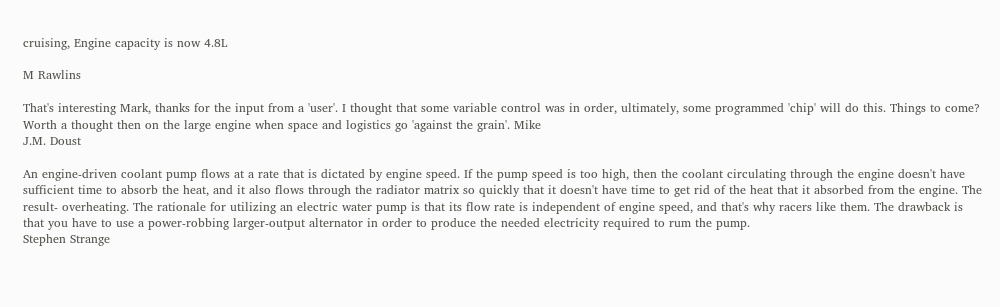cruising, Engine capacity is now 4.8L

M Rawlins

That's interesting Mark, thanks for the input from a 'user'. I thought that some variable control was in order, ultimately, some programmed 'chip' will do this. Things to come? Worth a thought then on the large engine when space and logistics go 'against the grain'. Mike
J.M. Doust

An engine-driven coolant pump flows at a rate that is dictated by engine speed. If the pump speed is too high, then the coolant circulating through the engine doesn't have sufficient time to absorb the heat, and it also flows through the radiator matrix so quickly that it doesn't have time to get rid of the heat that it absorbed from the engine. The result- overheating. The rationale for utilizing an electric water pump is that its flow rate is independent of engine speed, and that's why racers like them. The drawback is that you have to use a power-robbing larger-output alternator in order to produce the needed electricity required to rum the pump.
Stephen Strange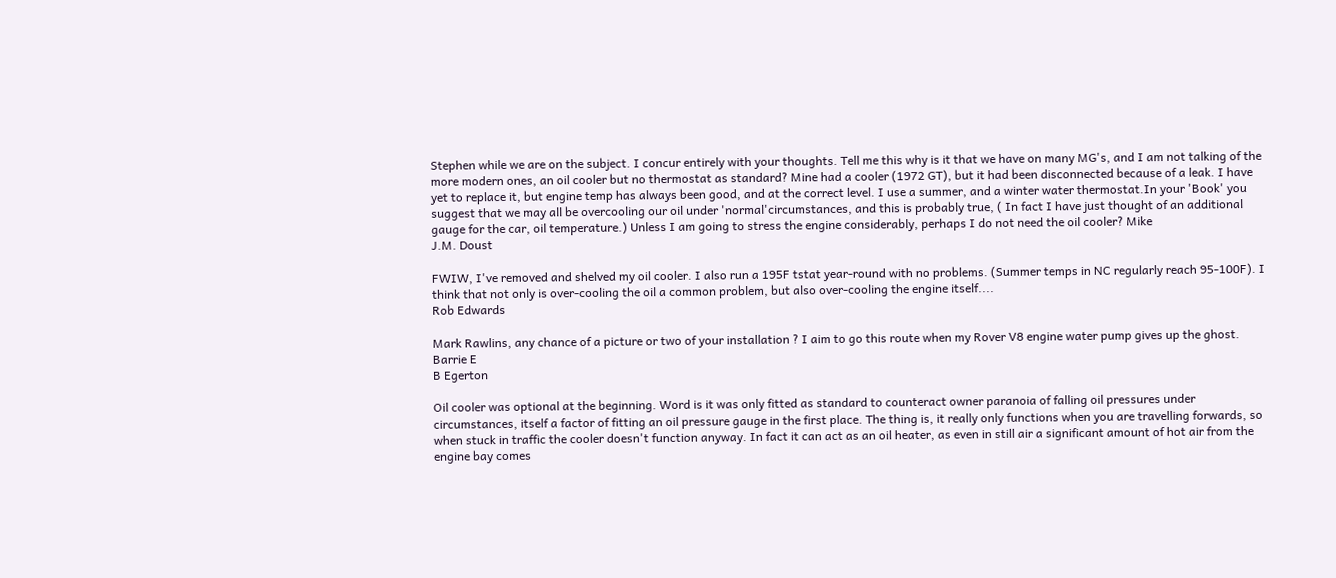Stephen while we are on the subject. I concur entirely with your thoughts. Tell me this why is it that we have on many MG's, and I am not talking of the more modern ones, an oil cooler but no thermostat as standard? Mine had a cooler (1972 GT), but it had been disconnected because of a leak. I have yet to replace it, but engine temp has always been good, and at the correct level. I use a summer, and a winter water thermostat.In your 'Book' you suggest that we may all be overcooling our oil under 'normal'circumstances, and this is probably true, ( In fact I have just thought of an additional gauge for the car, oil temperature.) Unless I am going to stress the engine considerably, perhaps I do not need the oil cooler? Mike
J.M. Doust

FWIW, I've removed and shelved my oil cooler. I also run a 195F tstat year-round with no problems. (Summer temps in NC regularly reach 95-100F). I think that not only is over-cooling the oil a common problem, but also over-cooling the engine itself....
Rob Edwards

Mark Rawlins, any chance of a picture or two of your installation ? I aim to go this route when my Rover V8 engine water pump gives up the ghost. Barrie E
B Egerton

Oil cooler was optional at the beginning. Word is it was only fitted as standard to counteract owner paranoia of falling oil pressures under circumstances, itself a factor of fitting an oil pressure gauge in the first place. The thing is, it really only functions when you are travelling forwards, so when stuck in traffic the cooler doesn't function anyway. In fact it can act as an oil heater, as even in still air a significant amount of hot air from the engine bay comes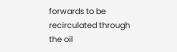forwards to be recirculated through the oil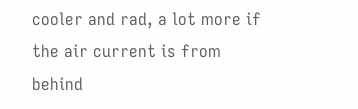cooler and rad, a lot more if the air current is from behind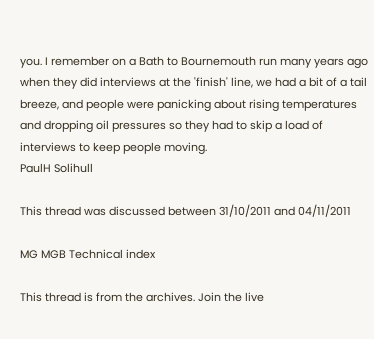you. I remember on a Bath to Bournemouth run many years ago when they did interviews at the 'finish' line, we had a bit of a tail breeze, and people were panicking about rising temperatures and dropping oil pressures so they had to skip a load of interviews to keep people moving.
PaulH Solihull

This thread was discussed between 31/10/2011 and 04/11/2011

MG MGB Technical index

This thread is from the archives. Join the live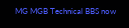MG MGB Technical BBS now